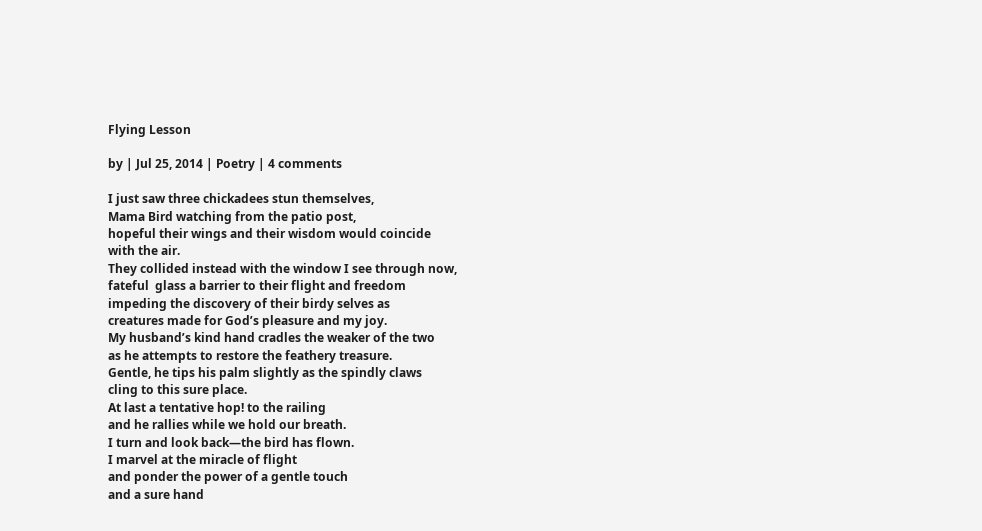Flying Lesson

by | Jul 25, 2014 | Poetry | 4 comments

I just saw three chickadees stun themselves,
Mama Bird watching from the patio post,
hopeful their wings and their wisdom would coincide
with the air.
They collided instead with the window I see through now,
fateful  glass a barrier to their flight and freedom
impeding the discovery of their birdy selves as
creatures made for God’s pleasure and my joy.
My husband’s kind hand cradles the weaker of the two
as he attempts to restore the feathery treasure.
Gentle, he tips his palm slightly as the spindly claws
cling to this sure place.
At last a tentative hop! to the railing
and he rallies while we hold our breath.
I turn and look back—the bird has flown.
I marvel at the miracle of flight
and ponder the power of a gentle touch
and a sure hand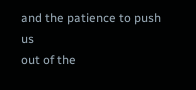and the patience to push us
out of the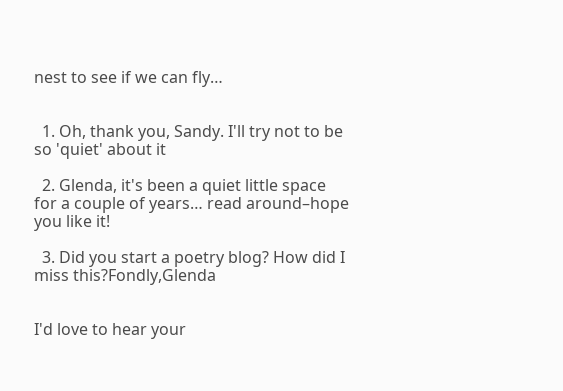nest to see if we can fly…


  1. Oh, thank you, Sandy. I'll try not to be so 'quiet' about it

  2. Glenda, it's been a quiet little space for a couple of years… read around–hope you like it!

  3. Did you start a poetry blog? How did I miss this?Fondly,Glenda


I'd love to hear your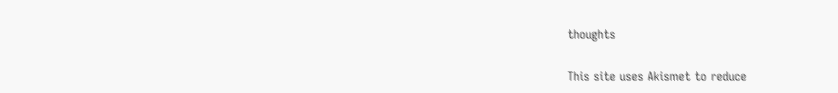thoughts

This site uses Akismet to reduce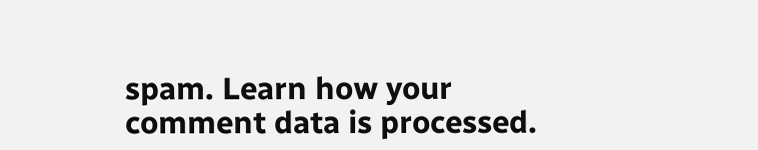spam. Learn how your comment data is processed.